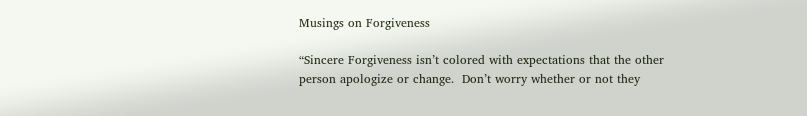Musings on Forgiveness

“Sincere Forgiveness isn’t colored with expectations that the other person apologize or change.  Don’t worry whether or not they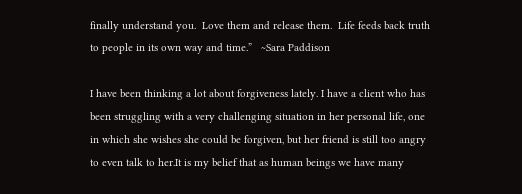finally understand you.  Love them and release them.  Life feeds back truth to people in its own way and time.”   ~Sara Paddison

I have been thinking a lot about forgiveness lately. I have a client who has been struggling with a very challenging situation in her personal life, one in which she wishes she could be forgiven, but her friend is still too angry to even talk to her.It is my belief that as human beings we have many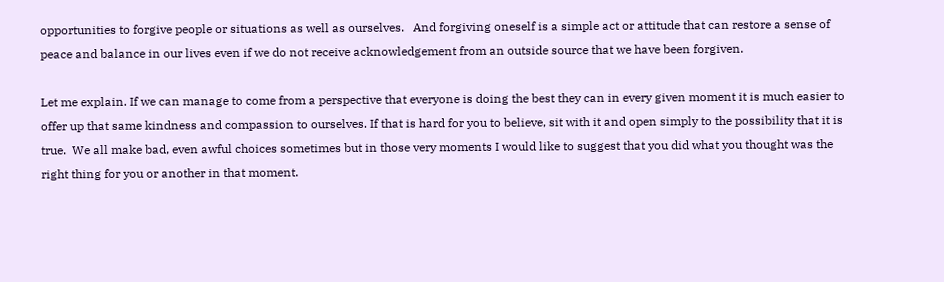opportunities to forgive people or situations as well as ourselves.   And forgiving oneself is a simple act or attitude that can restore a sense of peace and balance in our lives even if we do not receive acknowledgement from an outside source that we have been forgiven.

Let me explain. If we can manage to come from a perspective that everyone is doing the best they can in every given moment it is much easier to offer up that same kindness and compassion to ourselves. If that is hard for you to believe, sit with it and open simply to the possibility that it is true.  We all make bad, even awful choices sometimes but in those very moments I would like to suggest that you did what you thought was the right thing for you or another in that moment.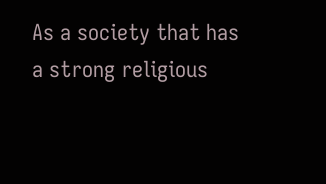As a society that has a strong religious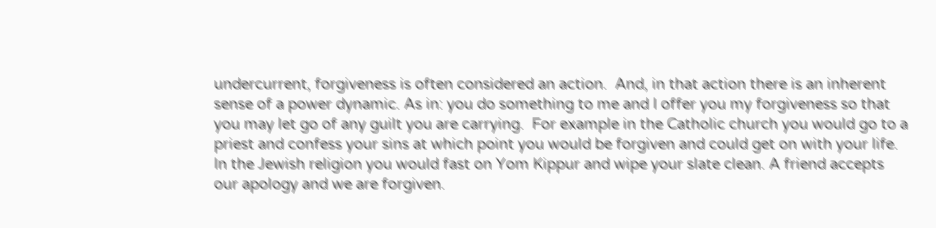undercurrent, forgiveness is often considered an action.  And, in that action there is an inherent sense of a power dynamic. As in: you do something to me and I offer you my forgiveness so that you may let go of any guilt you are carrying.  For example in the Catholic church you would go to a priest and confess your sins at which point you would be forgiven and could get on with your life. In the Jewish religion you would fast on Yom Kippur and wipe your slate clean. A friend accepts our apology and we are forgiven.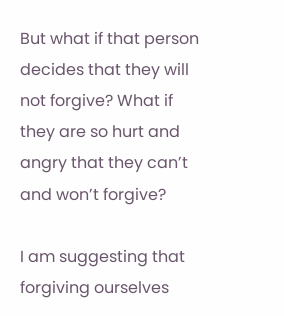But what if that person decides that they will not forgive? What if they are so hurt and angry that they can’t and won’t forgive?

I am suggesting that forgiving ourselves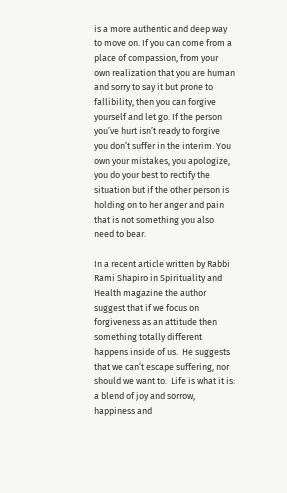is a more authentic and deep way to move on. If you can come from a place of compassion, from your own realization that you are human and sorry to say it but prone to fallibility, then you can forgive yourself and let go. If the person you’ve hurt isn’t ready to forgive you don’t suffer in the interim. You own your mistakes, you apologize, you do your best to rectify the situation but if the other person is holding on to her anger and pain that is not something you also need to bear.

In a recent article written by Rabbi Rami Shapiro in Spirituality and Health magazine the author suggest that if we focus on forgiveness as an attitude then something totally different happens inside of us.  He suggests that we can’t escape suffering, nor should we want to.  Life is what it is: a blend of joy and sorrow, happiness and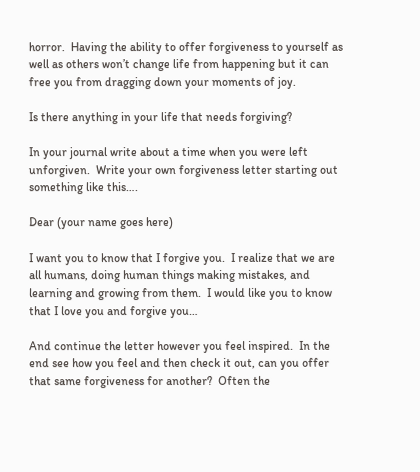horror.  Having the ability to offer forgiveness to yourself as well as others won’t change life from happening but it can free you from dragging down your moments of joy.

Is there anything in your life that needs forgiving?

In your journal write about a time when you were left unforgiven.  Write your own forgiveness letter starting out something like this….

Dear (your name goes here)

I want you to know that I forgive you.  I realize that we are all humans, doing human things making mistakes, and learning and growing from them.  I would like you to know that I love you and forgive you…

And continue the letter however you feel inspired.  In the end see how you feel and then check it out, can you offer that same forgiveness for another?  Often the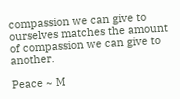compassion we can give to ourselves matches the amount of compassion we can give to another.

Peace ~ M